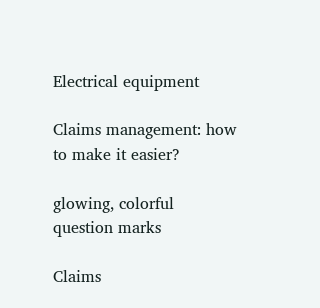Electrical equipment

Claims management: how to make it easier?

glowing, colorful question marks

Claims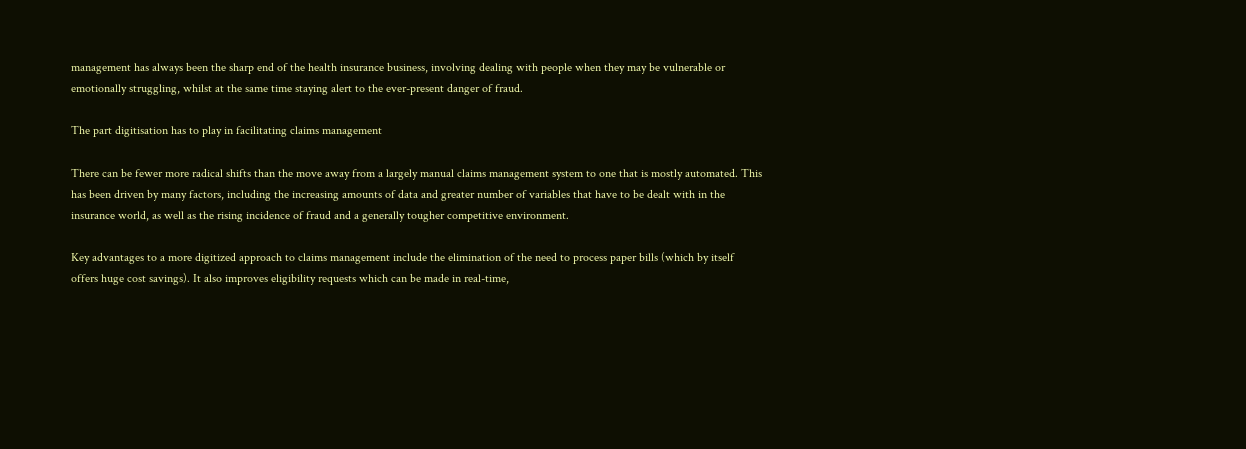management has always been the sharp end of the health insurance business, involving dealing with people when they may be vulnerable or emotionally struggling, whilst at the same time staying alert to the ever-present danger of fraud.

The part digitisation has to play in facilitating claims management

There can be fewer more radical shifts than the move away from a largely manual claims management system to one that is mostly automated. This has been driven by many factors, including the increasing amounts of data and greater number of variables that have to be dealt with in the insurance world, as well as the rising incidence of fraud and a generally tougher competitive environment.

Key advantages to a more digitized approach to claims management include the elimination of the need to process paper bills (which by itself offers huge cost savings). It also improves eligibility requests which can be made in real-time,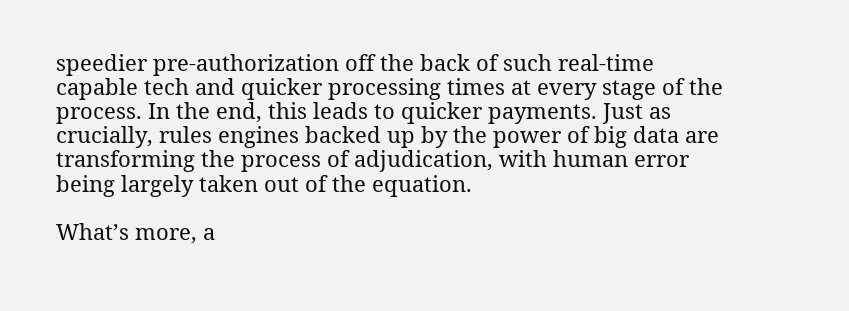speedier pre-authorization off the back of such real-time capable tech and quicker processing times at every stage of the process. In the end, this leads to quicker payments. Just as crucially, rules engines backed up by the power of big data are transforming the process of adjudication, with human error being largely taken out of the equation.

What’s more, a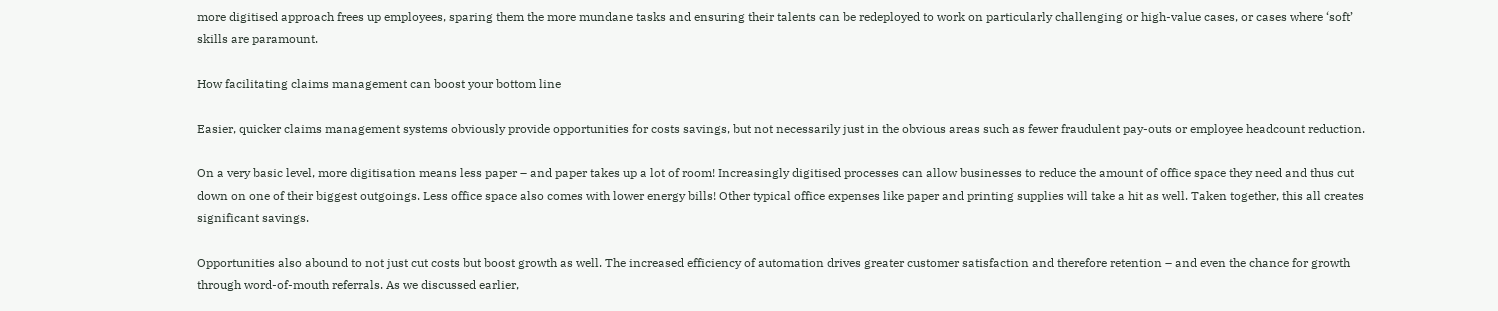more digitised approach frees up employees, sparing them the more mundane tasks and ensuring their talents can be redeployed to work on particularly challenging or high-value cases, or cases where ‘soft’ skills are paramount.

How facilitating claims management can boost your bottom line

Easier, quicker claims management systems obviously provide opportunities for costs savings, but not necessarily just in the obvious areas such as fewer fraudulent pay-outs or employee headcount reduction.

On a very basic level, more digitisation means less paper – and paper takes up a lot of room! Increasingly digitised processes can allow businesses to reduce the amount of office space they need and thus cut down on one of their biggest outgoings. Less office space also comes with lower energy bills! Other typical office expenses like paper and printing supplies will take a hit as well. Taken together, this all creates significant savings.

Opportunities also abound to not just cut costs but boost growth as well. The increased efficiency of automation drives greater customer satisfaction and therefore retention – and even the chance for growth through word-of-mouth referrals. As we discussed earlier,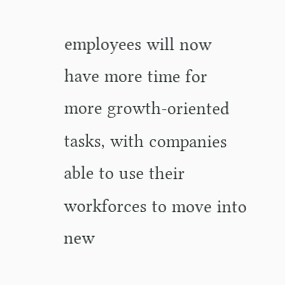employees will now have more time for more growth-oriented tasks, with companies able to use their workforces to move into new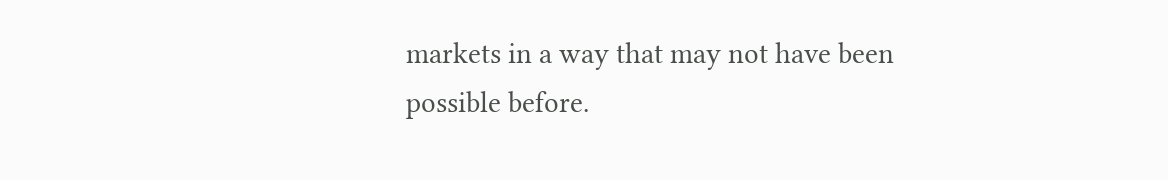markets in a way that may not have been possible before.